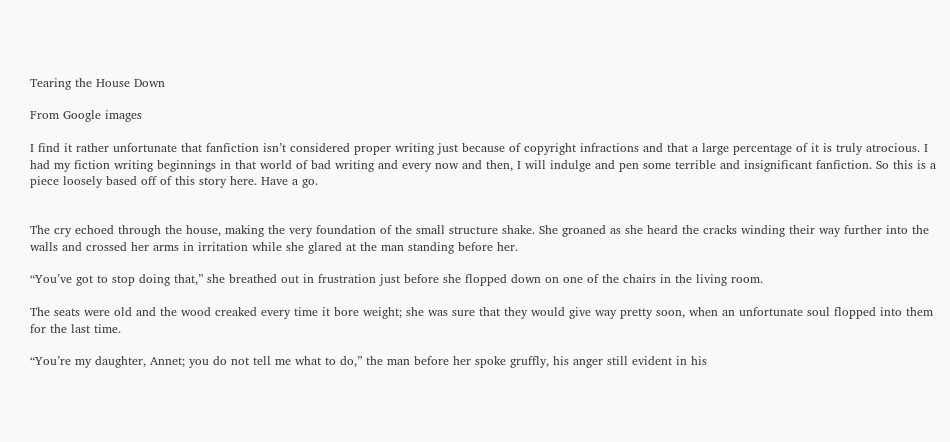Tearing the House Down

From Google images

I find it rather unfortunate that fanfiction isn’t considered proper writing just because of copyright infractions and that a large percentage of it is truly atrocious. I had my fiction writing beginnings in that world of bad writing and every now and then, I will indulge and pen some terrible and insignificant fanfiction. So this is a piece loosely based off of this story here. Have a go.


The cry echoed through the house, making the very foundation of the small structure shake. She groaned as she heard the cracks winding their way further into the walls and crossed her arms in irritation while she glared at the man standing before her.

“You’ve got to stop doing that,” she breathed out in frustration just before she flopped down on one of the chairs in the living room.

The seats were old and the wood creaked every time it bore weight; she was sure that they would give way pretty soon, when an unfortunate soul flopped into them for the last time.

“You’re my daughter, Annet; you do not tell me what to do,” the man before her spoke gruffly, his anger still evident in his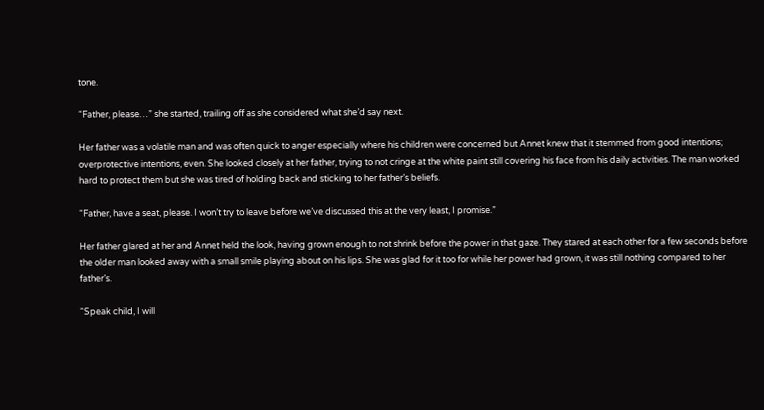tone.

“Father, please…” she started, trailing off as she considered what she’d say next.

Her father was a volatile man and was often quick to anger especially where his children were concerned but Annet knew that it stemmed from good intentions; overprotective intentions, even. She looked closely at her father, trying to not cringe at the white paint still covering his face from his daily activities. The man worked hard to protect them but she was tired of holding back and sticking to her father’s beliefs.

“Father, have a seat, please. I won’t try to leave before we’ve discussed this at the very least, I promise.”

Her father glared at her and Annet held the look, having grown enough to not shrink before the power in that gaze. They stared at each other for a few seconds before the older man looked away with a small smile playing about on his lips. She was glad for it too for while her power had grown, it was still nothing compared to her father’s.

“Speak child, I will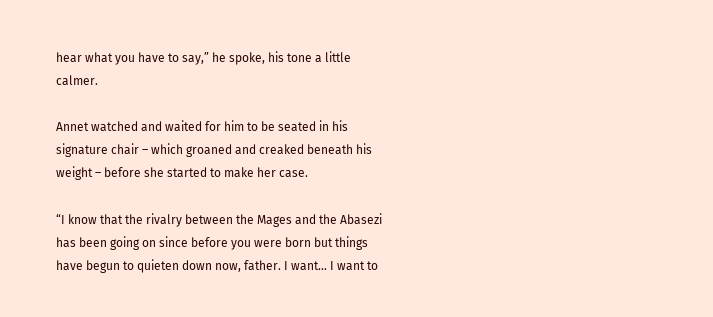hear what you have to say,” he spoke, his tone a little calmer.

Annet watched and waited for him to be seated in his signature chair – which groaned and creaked beneath his weight – before she started to make her case.

“I know that the rivalry between the Mages and the Abasezi has been going on since before you were born but things have begun to quieten down now, father. I want… I want to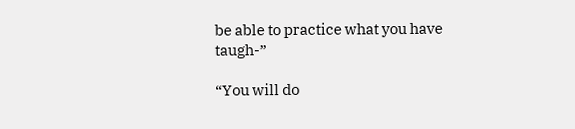be able to practice what you have taugh-”

“You will do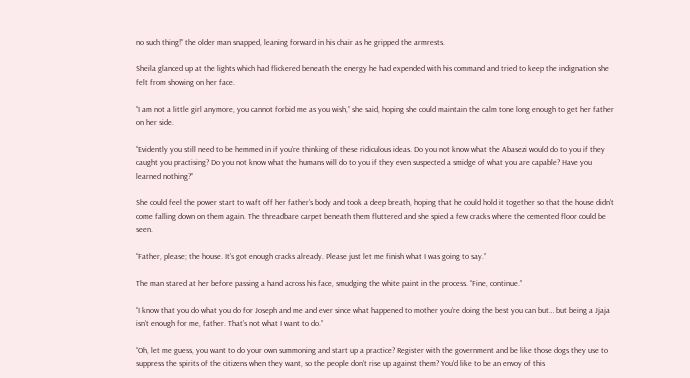no such thing!” the older man snapped, leaning forward in his chair as he gripped the armrests.

Sheila glanced up at the lights which had flickered beneath the energy he had expended with his command and tried to keep the indignation she felt from showing on her face.

“I am not a little girl anymore, you cannot forbid me as you wish,” she said, hoping she could maintain the calm tone long enough to get her father on her side.

“Evidently you still need to be hemmed in if you’re thinking of these ridiculous ideas. Do you not know what the Abasezi would do to you if they caught you practising? Do you not know what the humans will do to you if they even suspected a smidge of what you are capable? Have you learned nothing?”

She could feel the power start to waft off her father’s body and took a deep breath, hoping that he could hold it together so that the house didn’t come falling down on them again. The threadbare carpet beneath them fluttered and she spied a few cracks where the cemented floor could be seen.

“Father, please; the house. It’s got enough cracks already. Please just let me finish what I was going to say.”

The man stared at her before passing a hand across his face, smudging the white paint in the process. “Fine, continue.”

“I know that you do what you do for Joseph and me and ever since what happened to mother you’re doing the best you can but… but being a Jjaja isn’t enough for me, father. That’s not what I want to do.”

“Oh, let me guess, you want to do your own summoning and start up a practice? Register with the government and be like those dogs they use to suppress the spirits of the citizens when they want, so the people don’t rise up against them? You’d like to be an envoy of this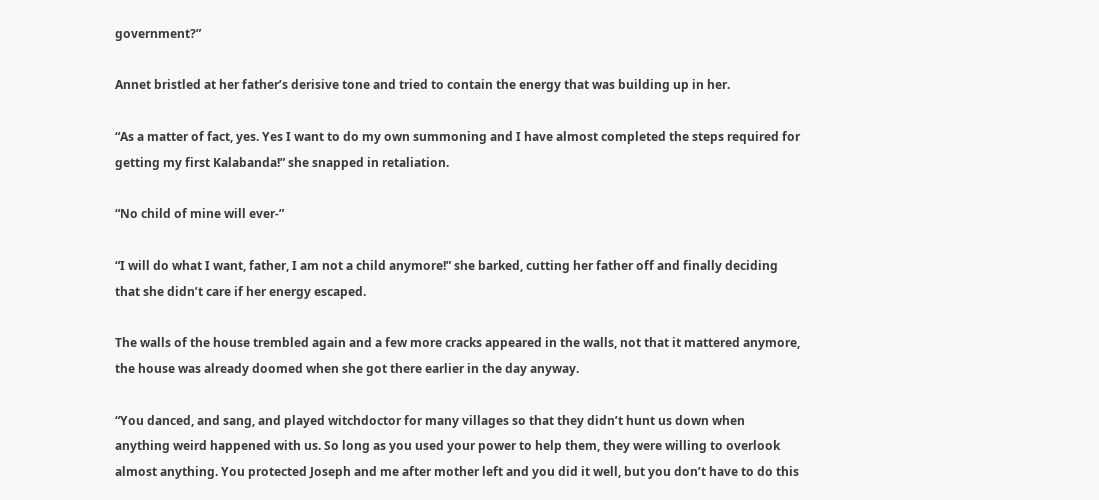government?”

Annet bristled at her father’s derisive tone and tried to contain the energy that was building up in her.

“As a matter of fact, yes. Yes I want to do my own summoning and I have almost completed the steps required for getting my first Kalabanda!” she snapped in retaliation.

“No child of mine will ever-”

“I will do what I want, father, I am not a child anymore!” she barked, cutting her father off and finally deciding that she didn’t care if her energy escaped.

The walls of the house trembled again and a few more cracks appeared in the walls, not that it mattered anymore, the house was already doomed when she got there earlier in the day anyway.

“You danced, and sang, and played witchdoctor for many villages so that they didn’t hunt us down when anything weird happened with us. So long as you used your power to help them, they were willing to overlook almost anything. You protected Joseph and me after mother left and you did it well, but you don’t have to do this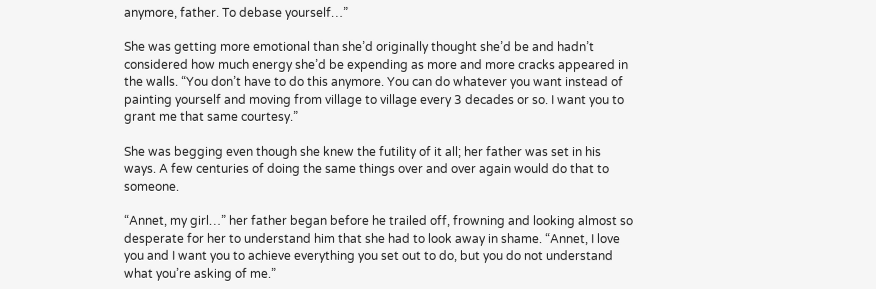anymore, father. To debase yourself…”

She was getting more emotional than she’d originally thought she’d be and hadn’t considered how much energy she’d be expending as more and more cracks appeared in the walls. “You don’t have to do this anymore. You can do whatever you want instead of painting yourself and moving from village to village every 3 decades or so. I want you to grant me that same courtesy.”

She was begging even though she knew the futility of it all; her father was set in his ways. A few centuries of doing the same things over and over again would do that to someone.

“Annet, my girl…” her father began before he trailed off, frowning and looking almost so desperate for her to understand him that she had to look away in shame. “Annet, I love you and I want you to achieve everything you set out to do, but you do not understand what you’re asking of me.”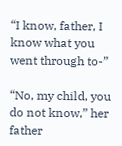“I know, father, I know what you went through to-”

“No, my child, you do not know,” her father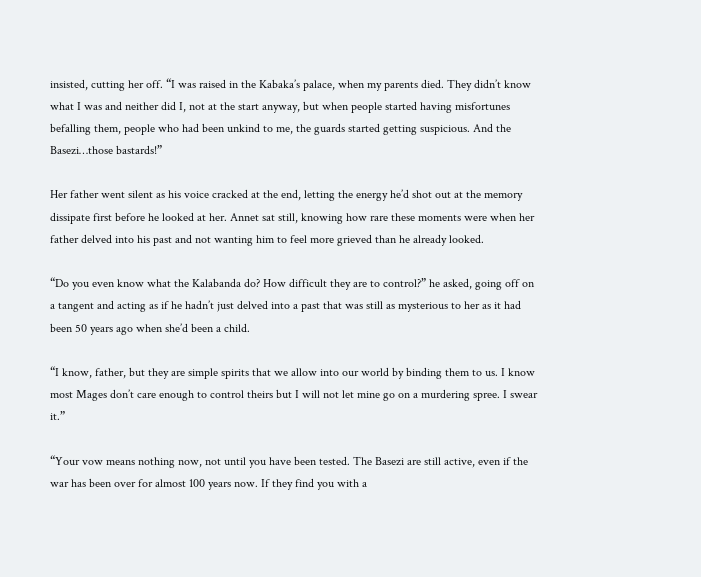insisted, cutting her off. “I was raised in the Kabaka’s palace, when my parents died. They didn’t know what I was and neither did I, not at the start anyway, but when people started having misfortunes befalling them, people who had been unkind to me, the guards started getting suspicious. And the Basezi…those bastards!”

Her father went silent as his voice cracked at the end, letting the energy he’d shot out at the memory dissipate first before he looked at her. Annet sat still, knowing how rare these moments were when her father delved into his past and not wanting him to feel more grieved than he already looked.

“Do you even know what the Kalabanda do? How difficult they are to control?” he asked, going off on a tangent and acting as if he hadn’t just delved into a past that was still as mysterious to her as it had been 50 years ago when she’d been a child.

“I know, father, but they are simple spirits that we allow into our world by binding them to us. I know most Mages don’t care enough to control theirs but I will not let mine go on a murdering spree. I swear it.”

“Your vow means nothing now, not until you have been tested. The Basezi are still active, even if the war has been over for almost 100 years now. If they find you with a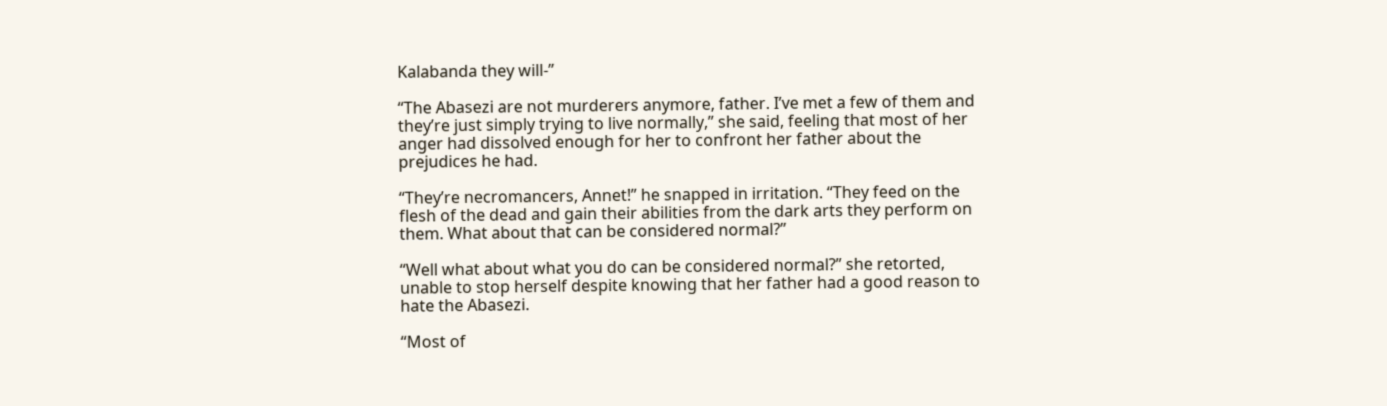Kalabanda they will-”

“The Abasezi are not murderers anymore, father. I’ve met a few of them and they’re just simply trying to live normally,” she said, feeling that most of her anger had dissolved enough for her to confront her father about the prejudices he had.

“They’re necromancers, Annet!” he snapped in irritation. “They feed on the flesh of the dead and gain their abilities from the dark arts they perform on them. What about that can be considered normal?”

“Well what about what you do can be considered normal?” she retorted, unable to stop herself despite knowing that her father had a good reason to hate the Abasezi.

“Most of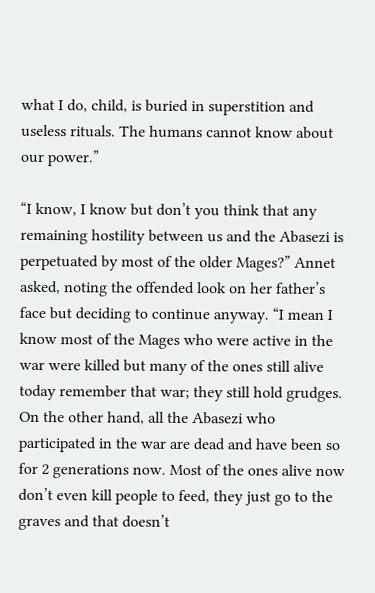what I do, child, is buried in superstition and useless rituals. The humans cannot know about our power.”

“I know, I know but don’t you think that any remaining hostility between us and the Abasezi is perpetuated by most of the older Mages?” Annet asked, noting the offended look on her father’s face but deciding to continue anyway. “I mean I know most of the Mages who were active in the war were killed but many of the ones still alive today remember that war; they still hold grudges. On the other hand, all the Abasezi who participated in the war are dead and have been so for 2 generations now. Most of the ones alive now don’t even kill people to feed, they just go to the graves and that doesn’t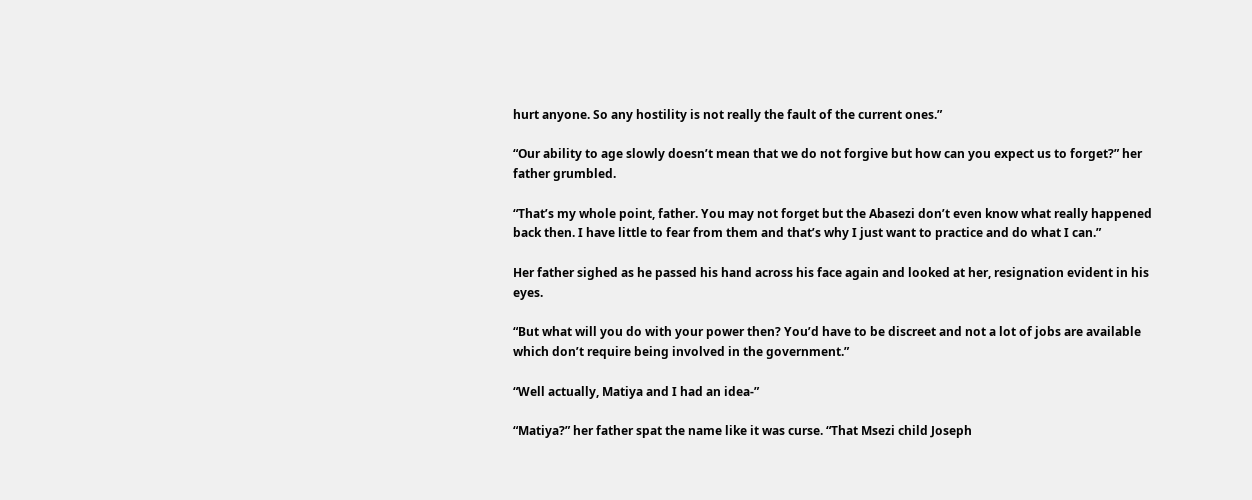hurt anyone. So any hostility is not really the fault of the current ones.”

“Our ability to age slowly doesn’t mean that we do not forgive but how can you expect us to forget?” her father grumbled.

“That’s my whole point, father. You may not forget but the Abasezi don’t even know what really happened back then. I have little to fear from them and that’s why I just want to practice and do what I can.”

Her father sighed as he passed his hand across his face again and looked at her, resignation evident in his eyes.

“But what will you do with your power then? You’d have to be discreet and not a lot of jobs are available which don’t require being involved in the government.”

“Well actually, Matiya and I had an idea-”

“Matiya?” her father spat the name like it was curse. “That Msezi child Joseph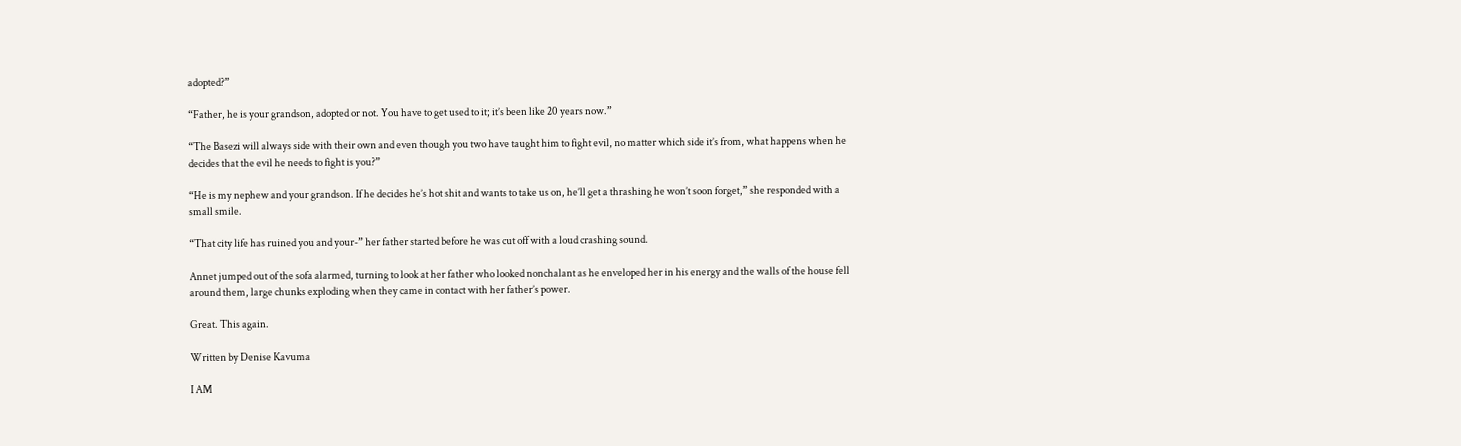adopted?”

“Father, he is your grandson, adopted or not. You have to get used to it; it’s been like 20 years now.”

“The Basezi will always side with their own and even though you two have taught him to fight evil, no matter which side it’s from, what happens when he decides that the evil he needs to fight is you?”

“He is my nephew and your grandson. If he decides he’s hot shit and wants to take us on, he’ll get a thrashing he won’t soon forget,” she responded with a small smile.

“That city life has ruined you and your-” her father started before he was cut off with a loud crashing sound.

Annet jumped out of the sofa alarmed, turning to look at her father who looked nonchalant as he enveloped her in his energy and the walls of the house fell around them, large chunks exploding when they came in contact with her father’s power.

Great. This again.

Written by Denise Kavuma

I AM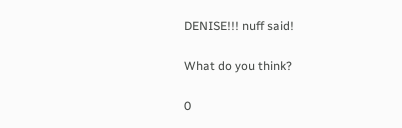DENISE!!! nuff said!

What do you think?

0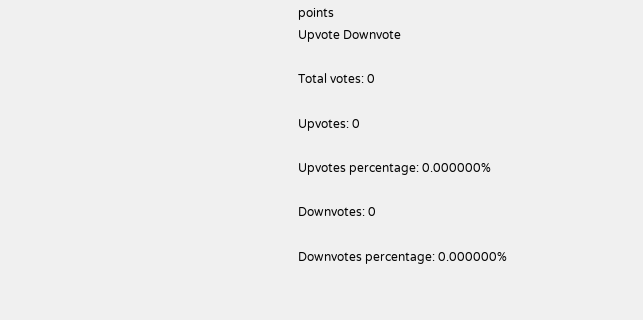points
Upvote Downvote

Total votes: 0

Upvotes: 0

Upvotes percentage: 0.000000%

Downvotes: 0

Downvotes percentage: 0.000000%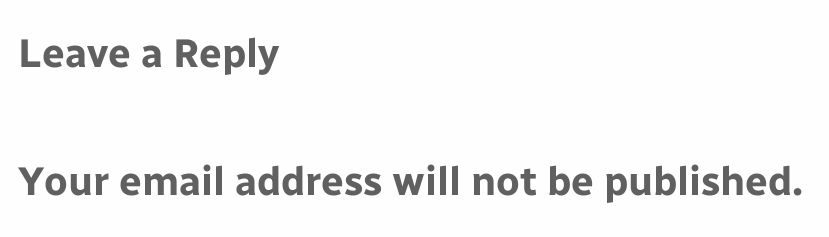Leave a Reply

Your email address will not be published.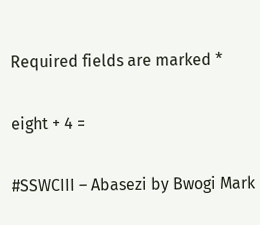Required fields are marked *

eight + 4 =

#SSWCIII – Abasezi by Bwogi Mark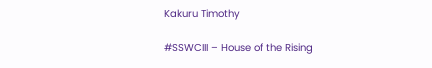Kakuru Timothy

#SSWCIII – House of the Rising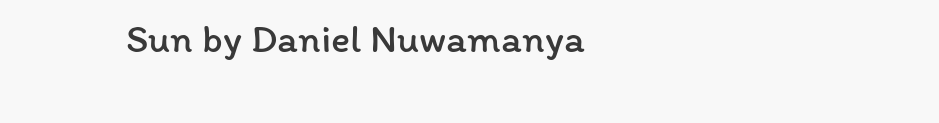Sun by Daniel Nuwamanya